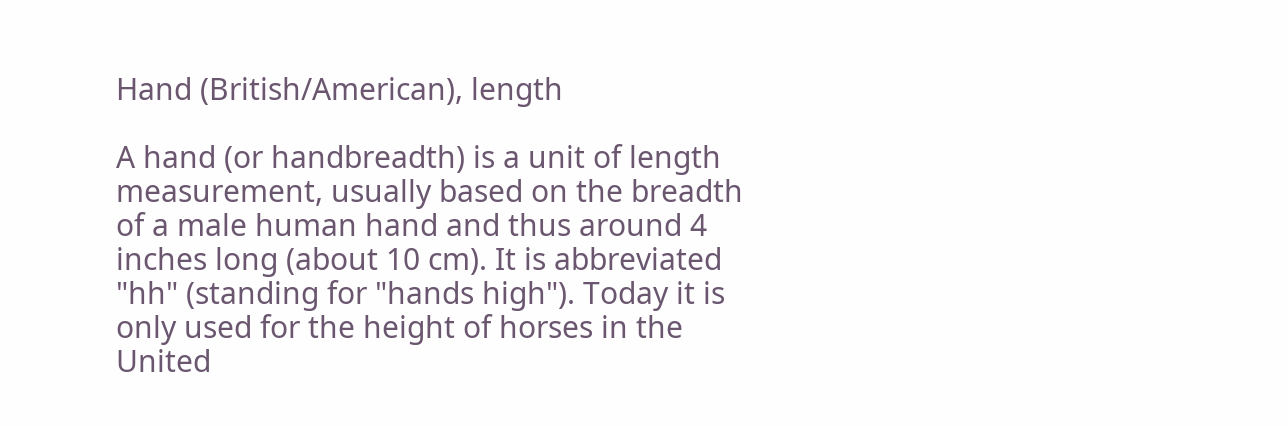Hand (British/American), length

A hand (or handbreadth) is a unit of length measurement, usually based on the breadth of a male human hand and thus around 4 inches long (about 10 cm). It is abbreviated "hh" (standing for "hands high"). Today it is only used for the height of horses in the United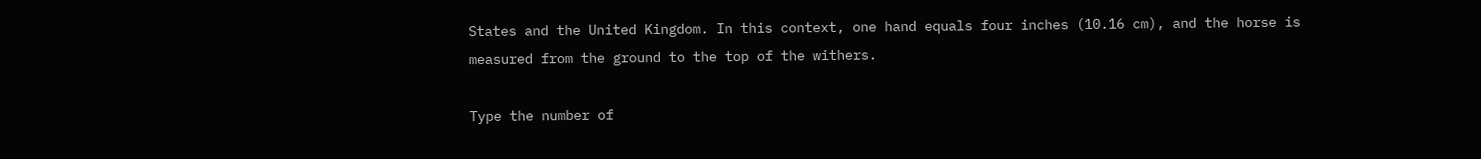States and the United Kingdom. In this context, one hand equals four inches (10.16 cm), and the horse is measured from the ground to the top of the withers.

Type the number of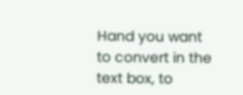Hand you want to convert in the text box, to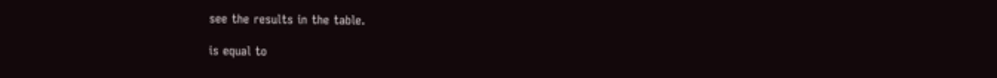see the results in the table.

is equal to